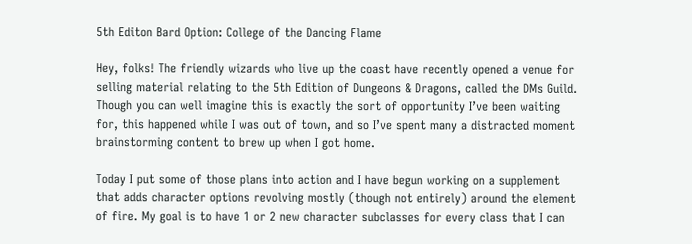5th Editon Bard Option: College of the Dancing Flame

Hey, folks! The friendly wizards who live up the coast have recently opened a venue for selling material relating to the 5th Edition of Dungeons & Dragons, called the DMs Guild. Though you can well imagine this is exactly the sort of opportunity I’ve been waiting for, this happened while I was out of town, and so I’ve spent many a distracted moment brainstorming content to brew up when I got home.

Today I put some of those plans into action and I have begun working on a supplement that adds character options revolving mostly (though not entirely) around the element of fire. My goal is to have 1 or 2 new character subclasses for every class that I can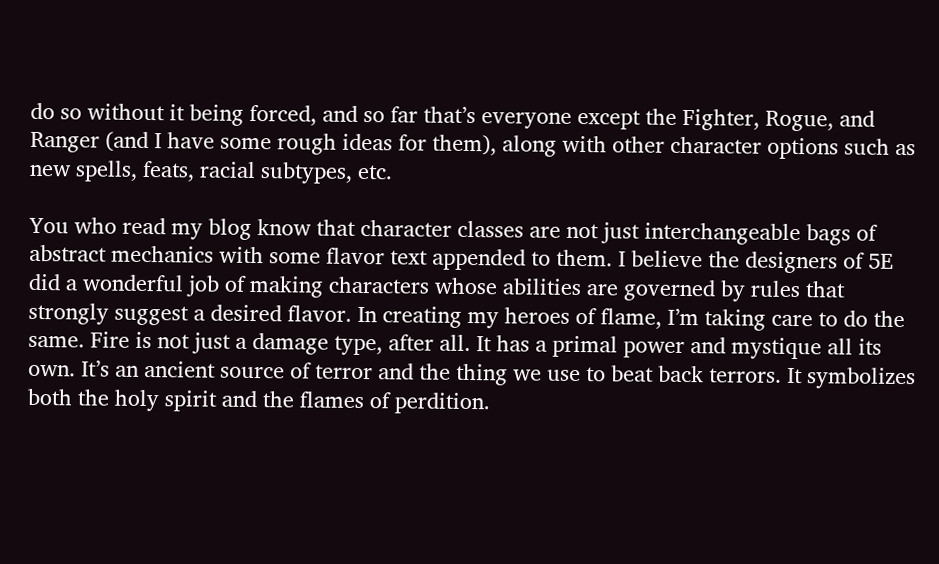do so without it being forced, and so far that’s everyone except the Fighter, Rogue, and Ranger (and I have some rough ideas for them), along with other character options such as new spells, feats, racial subtypes, etc.

You who read my blog know that character classes are not just interchangeable bags of abstract mechanics with some flavor text appended to them. I believe the designers of 5E did a wonderful job of making characters whose abilities are governed by rules that strongly suggest a desired flavor. In creating my heroes of flame, I’m taking care to do the same. Fire is not just a damage type, after all. It has a primal power and mystique all its own. It’s an ancient source of terror and the thing we use to beat back terrors. It symbolizes both the holy spirit and the flames of perdition.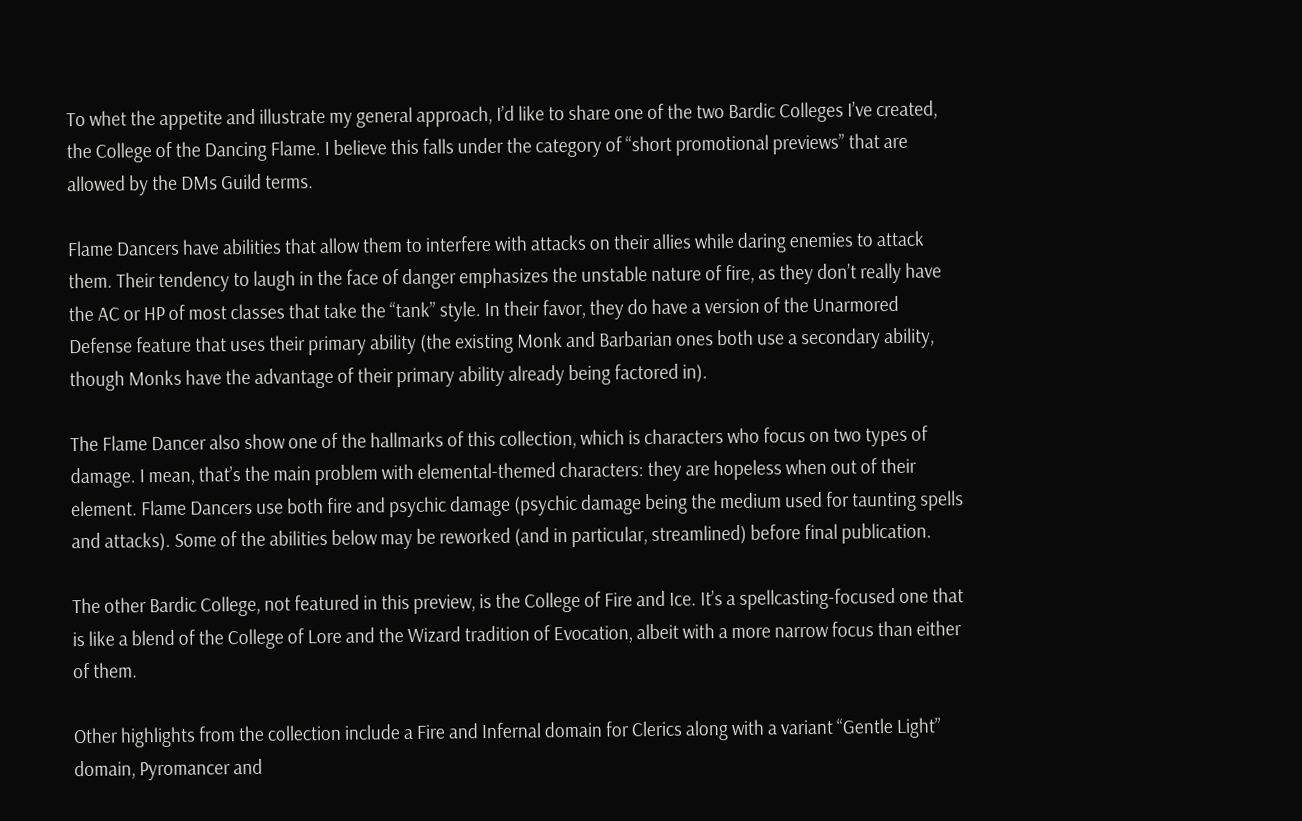To whet the appetite and illustrate my general approach, I’d like to share one of the two Bardic Colleges I’ve created, the College of the Dancing Flame. I believe this falls under the category of “short promotional previews” that are allowed by the DMs Guild terms.

Flame Dancers have abilities that allow them to interfere with attacks on their allies while daring enemies to attack them. Their tendency to laugh in the face of danger emphasizes the unstable nature of fire, as they don’t really have the AC or HP of most classes that take the “tank” style. In their favor, they do have a version of the Unarmored Defense feature that uses their primary ability (the existing Monk and Barbarian ones both use a secondary ability, though Monks have the advantage of their primary ability already being factored in).

The Flame Dancer also show one of the hallmarks of this collection, which is characters who focus on two types of damage. I mean, that’s the main problem with elemental-themed characters: they are hopeless when out of their element. Flame Dancers use both fire and psychic damage (psychic damage being the medium used for taunting spells and attacks). Some of the abilities below may be reworked (and in particular, streamlined) before final publication.

The other Bardic College, not featured in this preview, is the College of Fire and Ice. It’s a spellcasting-focused one that is like a blend of the College of Lore and the Wizard tradition of Evocation, albeit with a more narrow focus than either of them.

Other highlights from the collection include a Fire and Infernal domain for Clerics along with a variant “Gentle Light” domain, Pyromancer and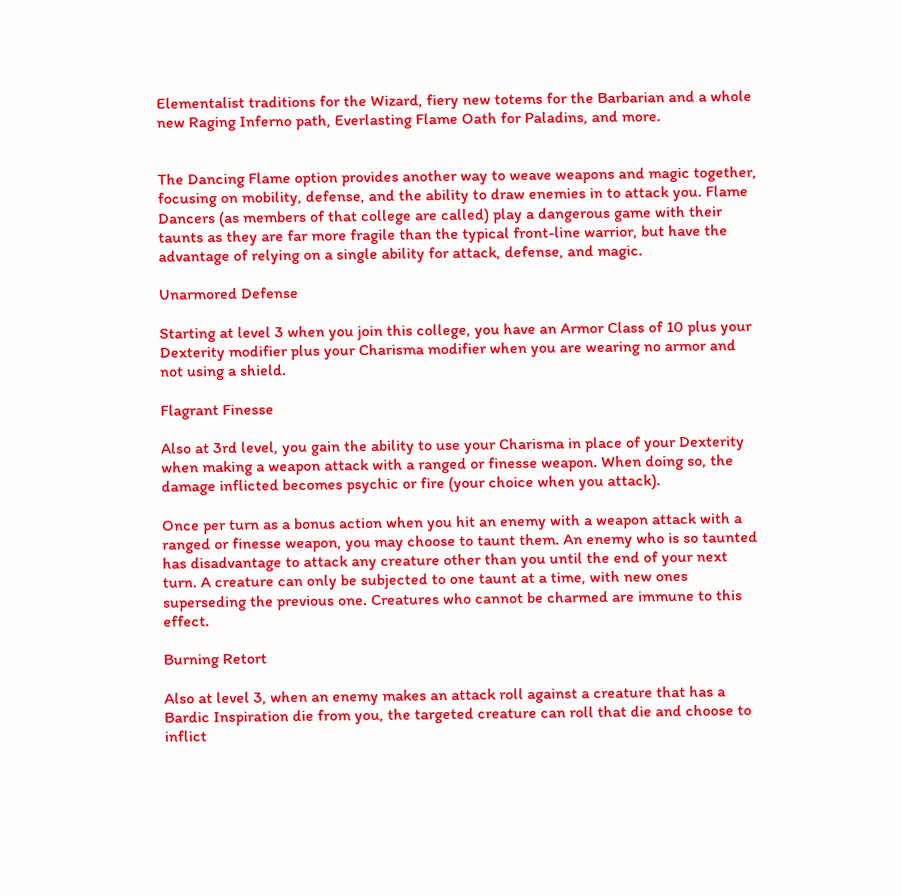Elementalist traditions for the Wizard, fiery new totems for the Barbarian and a whole new Raging Inferno path, Everlasting Flame Oath for Paladins, and more.


The Dancing Flame option provides another way to weave weapons and magic together, focusing on mobility, defense, and the ability to draw enemies in to attack you. Flame Dancers (as members of that college are called) play a dangerous game with their taunts as they are far more fragile than the typical front-line warrior, but have the advantage of relying on a single ability for attack, defense, and magic.

Unarmored Defense

Starting at level 3 when you join this college, you have an Armor Class of 10 plus your Dexterity modifier plus your Charisma modifier when you are wearing no armor and not using a shield.

Flagrant Finesse

Also at 3rd level, you gain the ability to use your Charisma in place of your Dexterity when making a weapon attack with a ranged or finesse weapon. When doing so, the damage inflicted becomes psychic or fire (your choice when you attack).

Once per turn as a bonus action when you hit an enemy with a weapon attack with a ranged or finesse weapon, you may choose to taunt them. An enemy who is so taunted has disadvantage to attack any creature other than you until the end of your next turn. A creature can only be subjected to one taunt at a time, with new ones superseding the previous one. Creatures who cannot be charmed are immune to this effect.

Burning Retort

Also at level 3, when an enemy makes an attack roll against a creature that has a Bardic Inspiration die from you, the targeted creature can roll that die and choose to inflict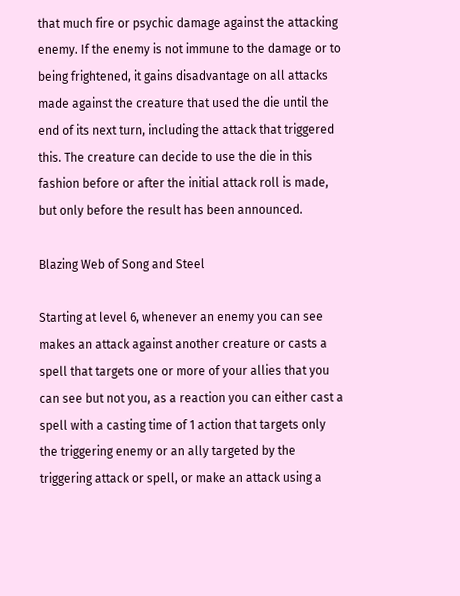that much fire or psychic damage against the attacking enemy. If the enemy is not immune to the damage or to being frightened, it gains disadvantage on all attacks made against the creature that used the die until the end of its next turn, including the attack that triggered this. The creature can decide to use the die in this fashion before or after the initial attack roll is made, but only before the result has been announced.

Blazing Web of Song and Steel

Starting at level 6, whenever an enemy you can see makes an attack against another creature or casts a spell that targets one or more of your allies that you can see but not you, as a reaction you can either cast a spell with a casting time of 1 action that targets only the triggering enemy or an ally targeted by the triggering attack or spell, or make an attack using a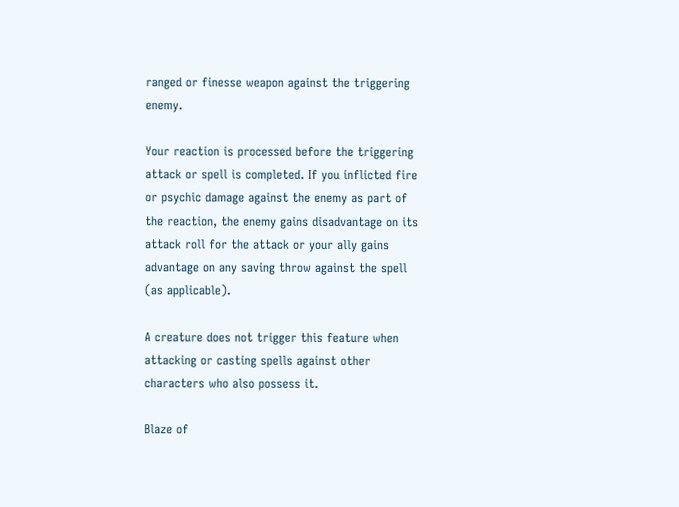ranged or finesse weapon against the triggering enemy.

Your reaction is processed before the triggering attack or spell is completed. If you inflicted fire or psychic damage against the enemy as part of the reaction, the enemy gains disadvantage on its attack roll for the attack or your ally gains advantage on any saving throw against the spell (as applicable).

A creature does not trigger this feature when attacking or casting spells against other characters who also possess it.

Blaze of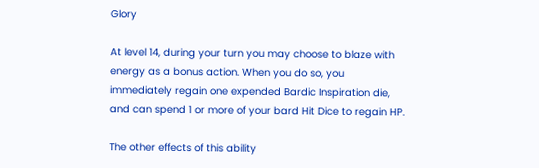Glory

At level 14, during your turn you may choose to blaze with energy as a bonus action. When you do so, you immediately regain one expended Bardic Inspiration die, and can spend 1 or more of your bard Hit Dice to regain HP.

The other effects of this ability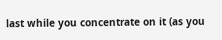last while you concentrate on it (as you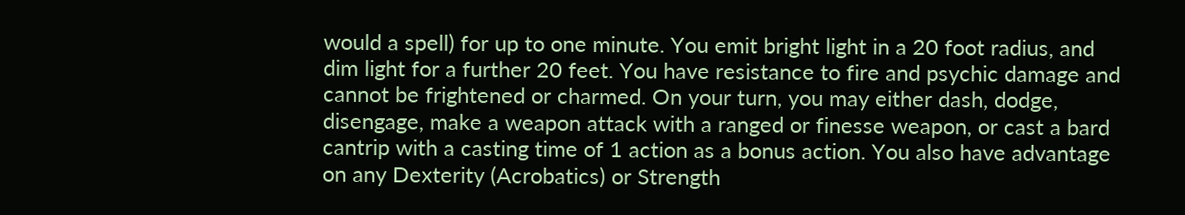would a spell) for up to one minute. You emit bright light in a 20 foot radius, and dim light for a further 20 feet. You have resistance to fire and psychic damage and cannot be frightened or charmed. On your turn, you may either dash, dodge, disengage, make a weapon attack with a ranged or finesse weapon, or cast a bard cantrip with a casting time of 1 action as a bonus action. You also have advantage on any Dexterity (Acrobatics) or Strength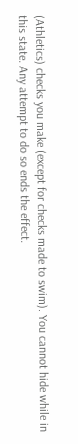(Athletics) checks you make (except for checks made to swim). You cannot hide while in this state. Any attempt to do so ends the effect.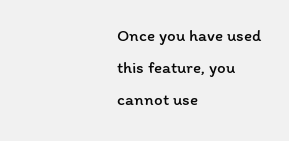Once you have used this feature, you cannot use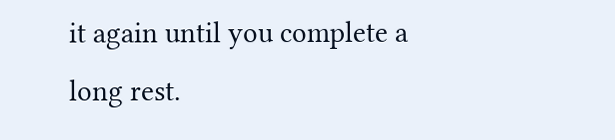it again until you complete a long rest.